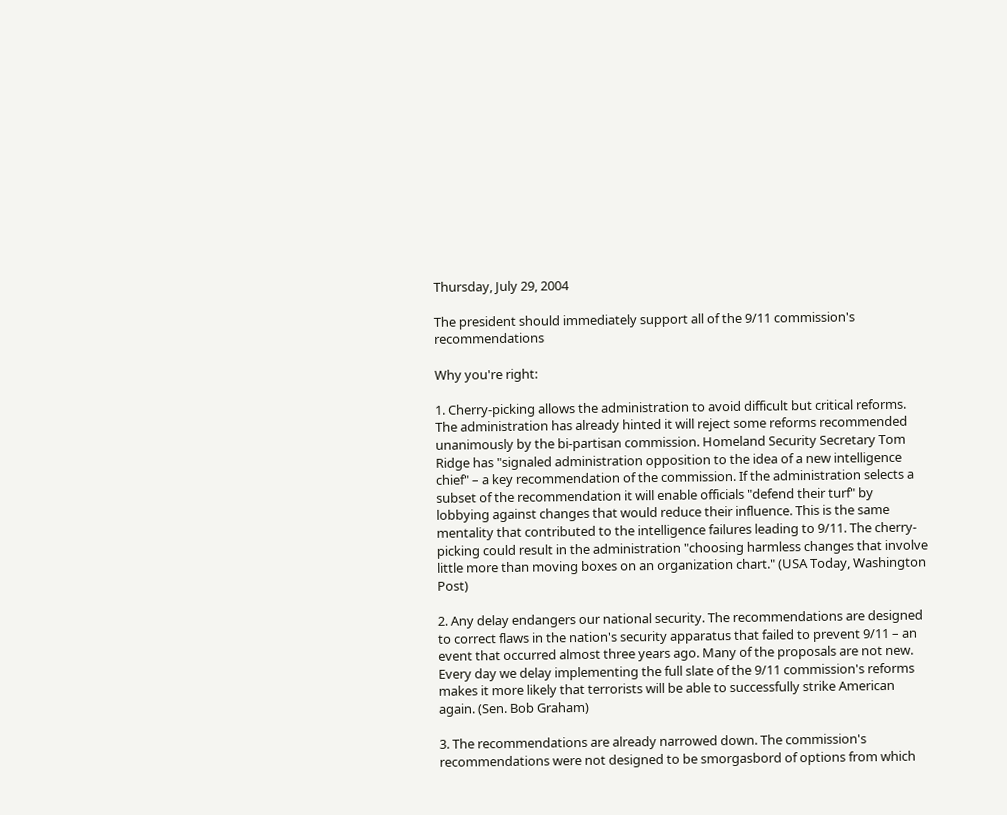Thursday, July 29, 2004

The president should immediately support all of the 9/11 commission's recommendations

Why you're right:

1. Cherry-picking allows the administration to avoid difficult but critical reforms. The administration has already hinted it will reject some reforms recommended unanimously by the bi-partisan commission. Homeland Security Secretary Tom Ridge has "signaled administration opposition to the idea of a new intelligence chief" – a key recommendation of the commission. If the administration selects a subset of the recommendation it will enable officials "defend their turf" by lobbying against changes that would reduce their influence. This is the same mentality that contributed to the intelligence failures leading to 9/11. The cherry-picking could result in the administration "choosing harmless changes that involve little more than moving boxes on an organization chart." (USA Today, Washington Post)

2. Any delay endangers our national security. The recommendations are designed to correct flaws in the nation's security apparatus that failed to prevent 9/11 – an event that occurred almost three years ago. Many of the proposals are not new. Every day we delay implementing the full slate of the 9/11 commission's reforms makes it more likely that terrorists will be able to successfully strike American again. (Sen. Bob Graham)

3. The recommendations are already narrowed down. The commission's recommendations were not designed to be smorgasbord of options from which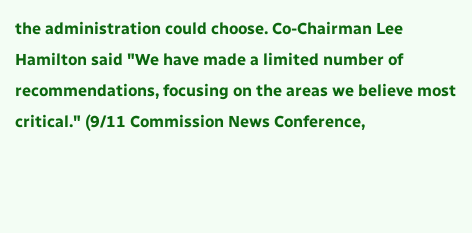the administration could choose. Co-Chairman Lee Hamilton said "We have made a limited number of recommendations, focusing on the areas we believe most critical." (9/11 Commission News Conference,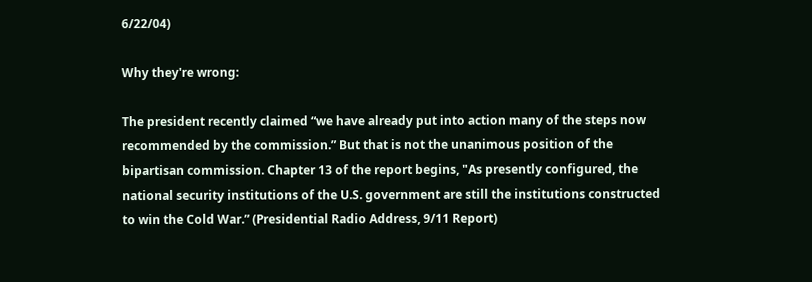6/22/04)

Why they're wrong:

The president recently claimed “we have already put into action many of the steps now recommended by the commission.” But that is not the unanimous position of the bipartisan commission. Chapter 13 of the report begins, "As presently configured, the national security institutions of the U.S. government are still the institutions constructed to win the Cold War.” (Presidential Radio Address, 9/11 Report)